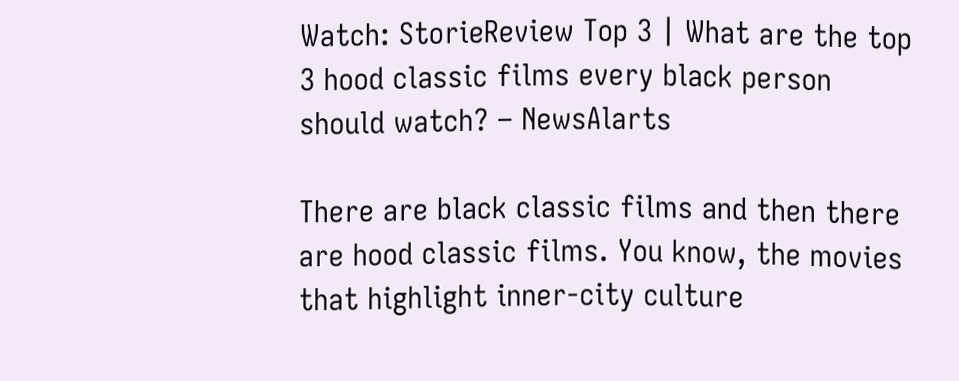Watch: StorieReview Top 3 | What are the top 3 hood classic films every black person should watch? – NewsAlarts

There are black classic films and then there are hood classic films. You know, the movies that highlight inner-city culture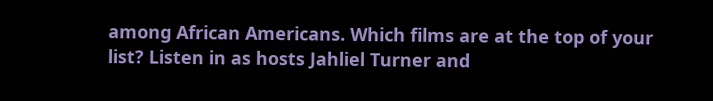among African Americans. Which films are at the top of your list? Listen in as hosts Jahliel Turner and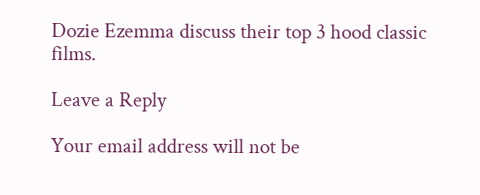Dozie Ezemma discuss their top 3 hood classic films.

Leave a Reply

Your email address will not be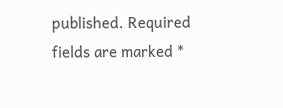published. Required fields are marked *